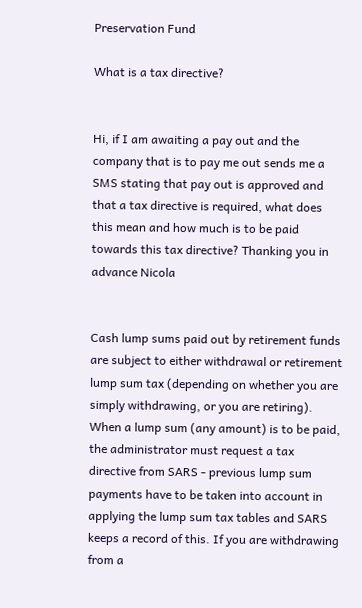Preservation Fund

What is a tax directive?


Hi, if I am awaiting a pay out and the company that is to pay me out sends me a SMS stating that pay out is approved and that a tax directive is required, what does this mean and how much is to be paid towards this tax directive? Thanking you in advance Nicola


Cash lump sums paid out by retirement funds are subject to either withdrawal or retirement lump sum tax (depending on whether you are simply withdrawing, or you are retiring). When a lump sum (any amount) is to be paid, the administrator must request a tax directive from SARS - previous lump sum payments have to be taken into account in applying the lump sum tax tables and SARS keeps a record of this. If you are withdrawing from a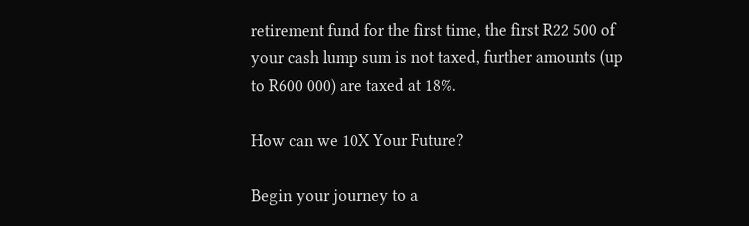retirement fund for the first time, the first R22 500 of your cash lump sum is not taxed, further amounts (up to R600 000) are taxed at 18%.

How can we 10X Your Future?

Begin your journey to a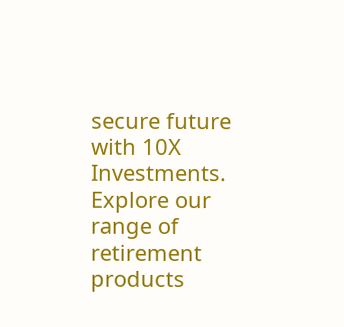secure future with 10X Investments. Explore our range of retirement products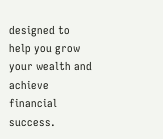designed to help you grow your wealth and achieve financial success.